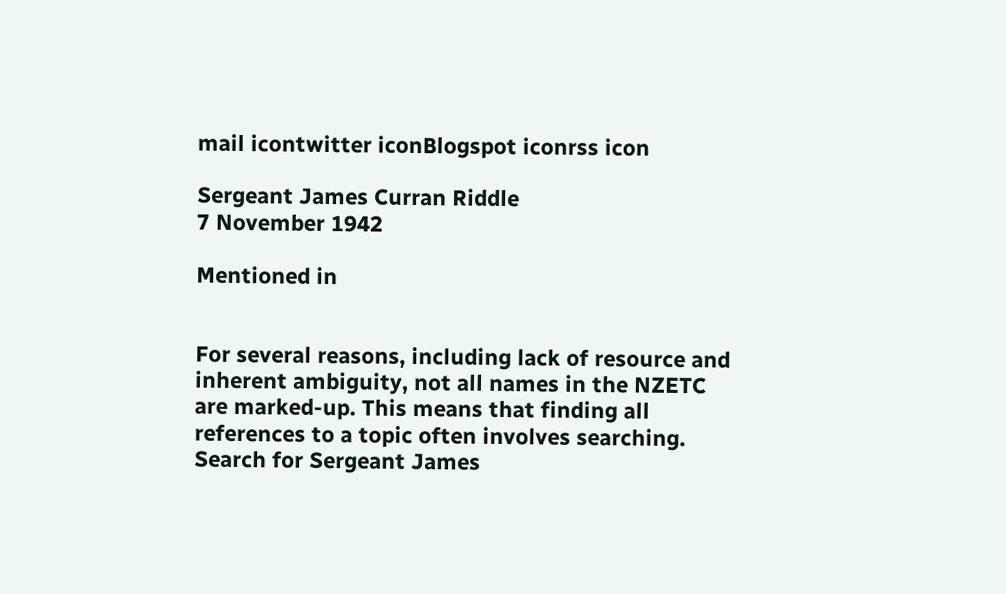mail icontwitter iconBlogspot iconrss icon

Sergeant James Curran Riddle
7 November 1942

Mentioned in


For several reasons, including lack of resource and inherent ambiguity, not all names in the NZETC are marked-up. This means that finding all references to a topic often involves searching. Search for Sergeant James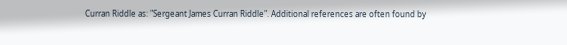Curran Riddle as: "Sergeant James Curran Riddle". Additional references are often found by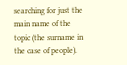searching for just the main name of the topic (the surname in the case of people).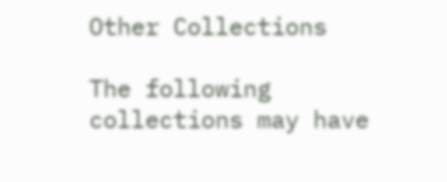Other Collections

The following collections may have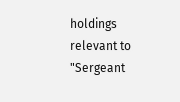holdings relevant to "Sergeant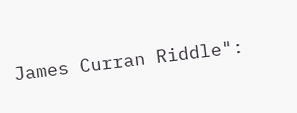James Curran Riddle":